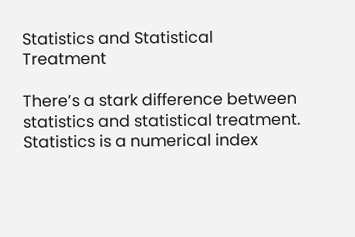Statistics and Statistical Treatment

There’s a stark difference between statistics and statistical treatment. Statistics is a numerical index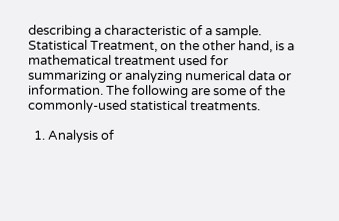describing a characteristic of a sample. Statistical Treatment, on the other hand, is a mathematical treatment used for summarizing or analyzing numerical data or information. The following are some of the commonly-used statistical treatments.

  1. Analysis of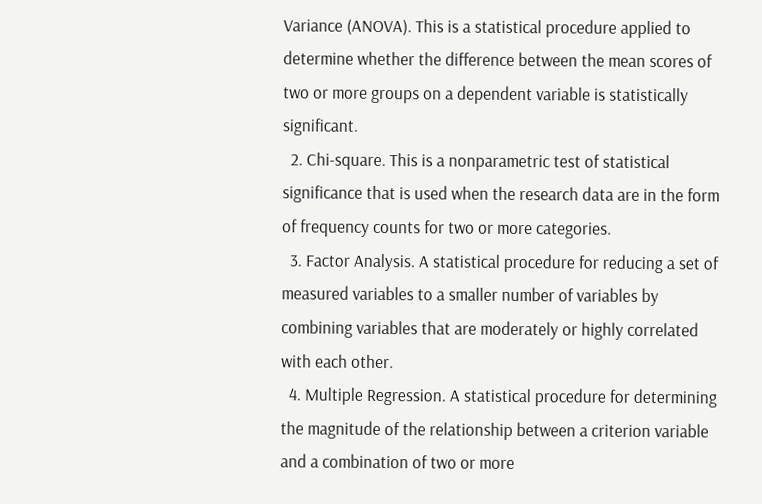Variance (ANOVA). This is a statistical procedure applied to determine whether the difference between the mean scores of two or more groups on a dependent variable is statistically significant.
  2. Chi-square. This is a nonparametric test of statistical significance that is used when the research data are in the form of frequency counts for two or more categories.
  3. Factor Analysis. A statistical procedure for reducing a set of measured variables to a smaller number of variables by combining variables that are moderately or highly correlated with each other.
  4. Multiple Regression. A statistical procedure for determining the magnitude of the relationship between a criterion variable and a combination of two or more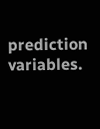prediction variables.